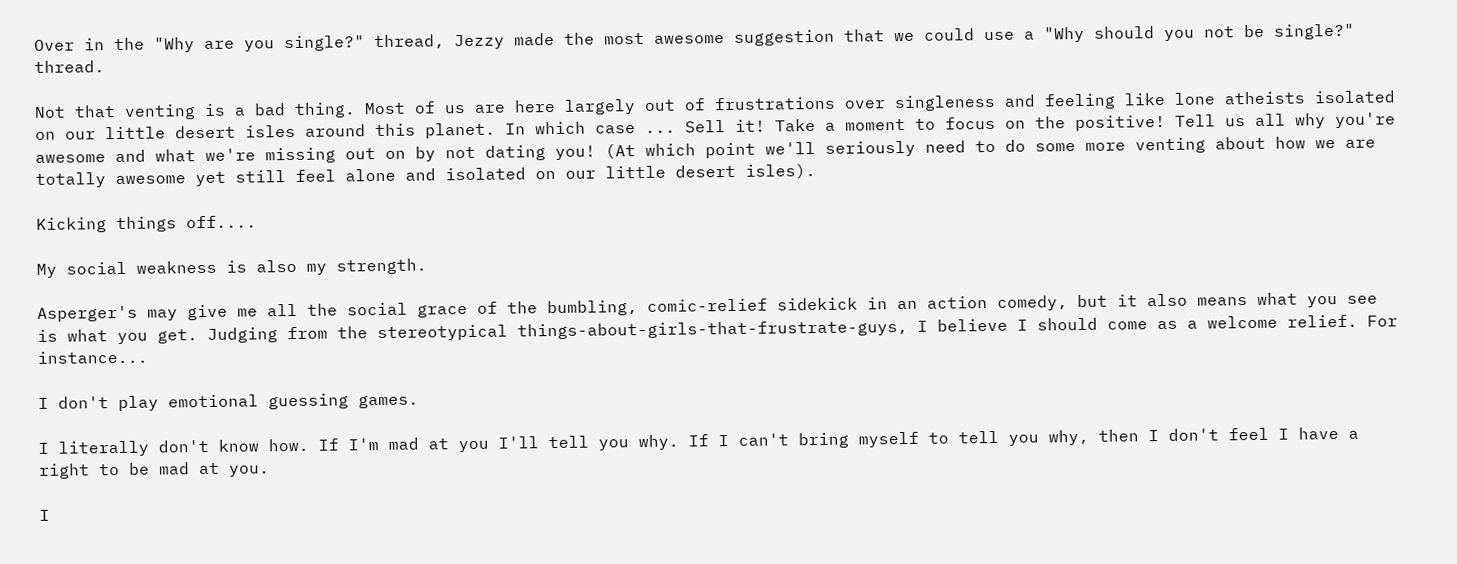Over in the "Why are you single?" thread, Jezzy made the most awesome suggestion that we could use a "Why should you not be single?" thread.

Not that venting is a bad thing. Most of us are here largely out of frustrations over singleness and feeling like lone atheists isolated on our little desert isles around this planet. In which case ... Sell it! Take a moment to focus on the positive! Tell us all why you're awesome and what we're missing out on by not dating you! (At which point we'll seriously need to do some more venting about how we are totally awesome yet still feel alone and isolated on our little desert isles).

Kicking things off....

My social weakness is also my strength.

Asperger's may give me all the social grace of the bumbling, comic-relief sidekick in an action comedy, but it also means what you see is what you get. Judging from the stereotypical things-about-girls-that-frustrate-guys, I believe I should come as a welcome relief. For instance...

I don't play emotional guessing games.

I literally don't know how. If I'm mad at you I'll tell you why. If I can't bring myself to tell you why, then I don't feel I have a right to be mad at you.

I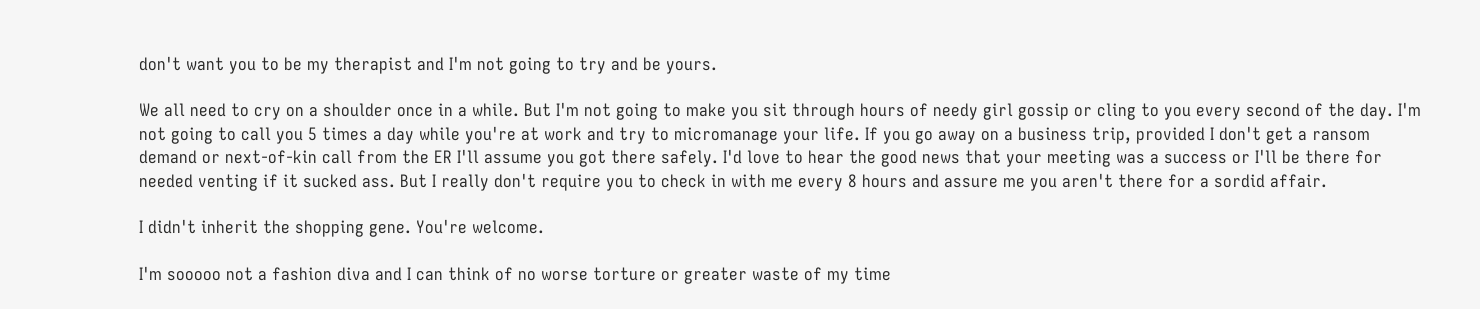don't want you to be my therapist and I'm not going to try and be yours.

We all need to cry on a shoulder once in a while. But I'm not going to make you sit through hours of needy girl gossip or cling to you every second of the day. I'm not going to call you 5 times a day while you're at work and try to micromanage your life. If you go away on a business trip, provided I don't get a ransom demand or next-of-kin call from the ER I'll assume you got there safely. I'd love to hear the good news that your meeting was a success or I'll be there for needed venting if it sucked ass. But I really don't require you to check in with me every 8 hours and assure me you aren't there for a sordid affair.

I didn't inherit the shopping gene. You're welcome.

I'm sooooo not a fashion diva and I can think of no worse torture or greater waste of my time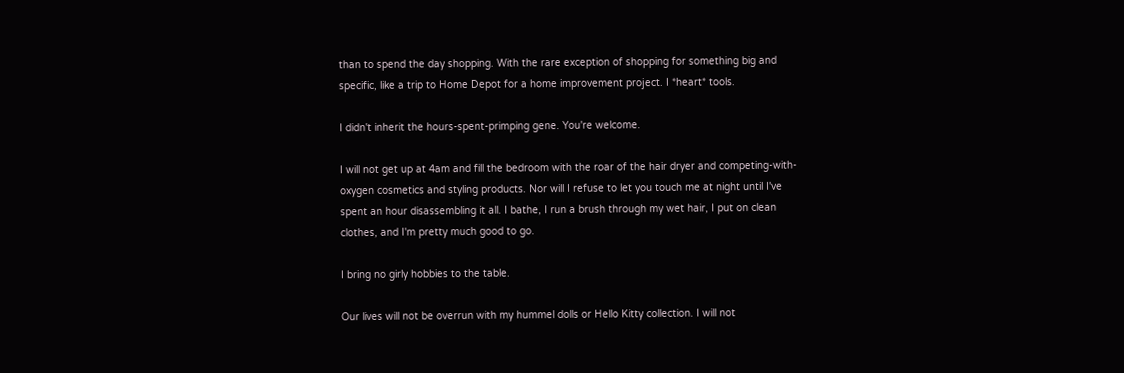than to spend the day shopping. With the rare exception of shopping for something big and specific, like a trip to Home Depot for a home improvement project. I *heart* tools.

I didn't inherit the hours-spent-primping gene. You're welcome.

I will not get up at 4am and fill the bedroom with the roar of the hair dryer and competing-with-oxygen cosmetics and styling products. Nor will I refuse to let you touch me at night until I've spent an hour disassembling it all. I bathe, I run a brush through my wet hair, I put on clean clothes, and I'm pretty much good to go.

I bring no girly hobbies to the table.

Our lives will not be overrun with my hummel dolls or Hello Kitty collection. I will not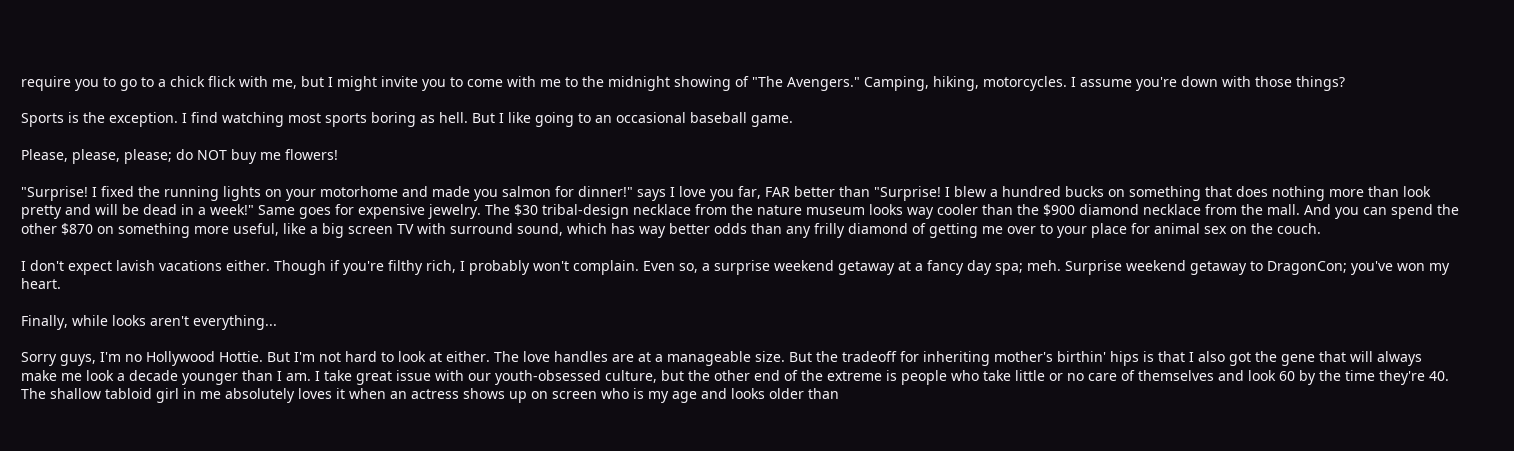require you to go to a chick flick with me, but I might invite you to come with me to the midnight showing of "The Avengers." Camping, hiking, motorcycles. I assume you're down with those things?

Sports is the exception. I find watching most sports boring as hell. But I like going to an occasional baseball game.

Please, please, please; do NOT buy me flowers!

"Surprise! I fixed the running lights on your motorhome and made you salmon for dinner!" says I love you far, FAR better than "Surprise! I blew a hundred bucks on something that does nothing more than look pretty and will be dead in a week!" Same goes for expensive jewelry. The $30 tribal-design necklace from the nature museum looks way cooler than the $900 diamond necklace from the mall. And you can spend the other $870 on something more useful, like a big screen TV with surround sound, which has way better odds than any frilly diamond of getting me over to your place for animal sex on the couch.

I don't expect lavish vacations either. Though if you're filthy rich, I probably won't complain. Even so, a surprise weekend getaway at a fancy day spa; meh. Surprise weekend getaway to DragonCon; you've won my heart.

Finally, while looks aren't everything...

Sorry guys, I'm no Hollywood Hottie. But I'm not hard to look at either. The love handles are at a manageable size. But the tradeoff for inheriting mother's birthin' hips is that I also got the gene that will always make me look a decade younger than I am. I take great issue with our youth-obsessed culture, but the other end of the extreme is people who take little or no care of themselves and look 60 by the time they're 40. The shallow tabloid girl in me absolutely loves it when an actress shows up on screen who is my age and looks older than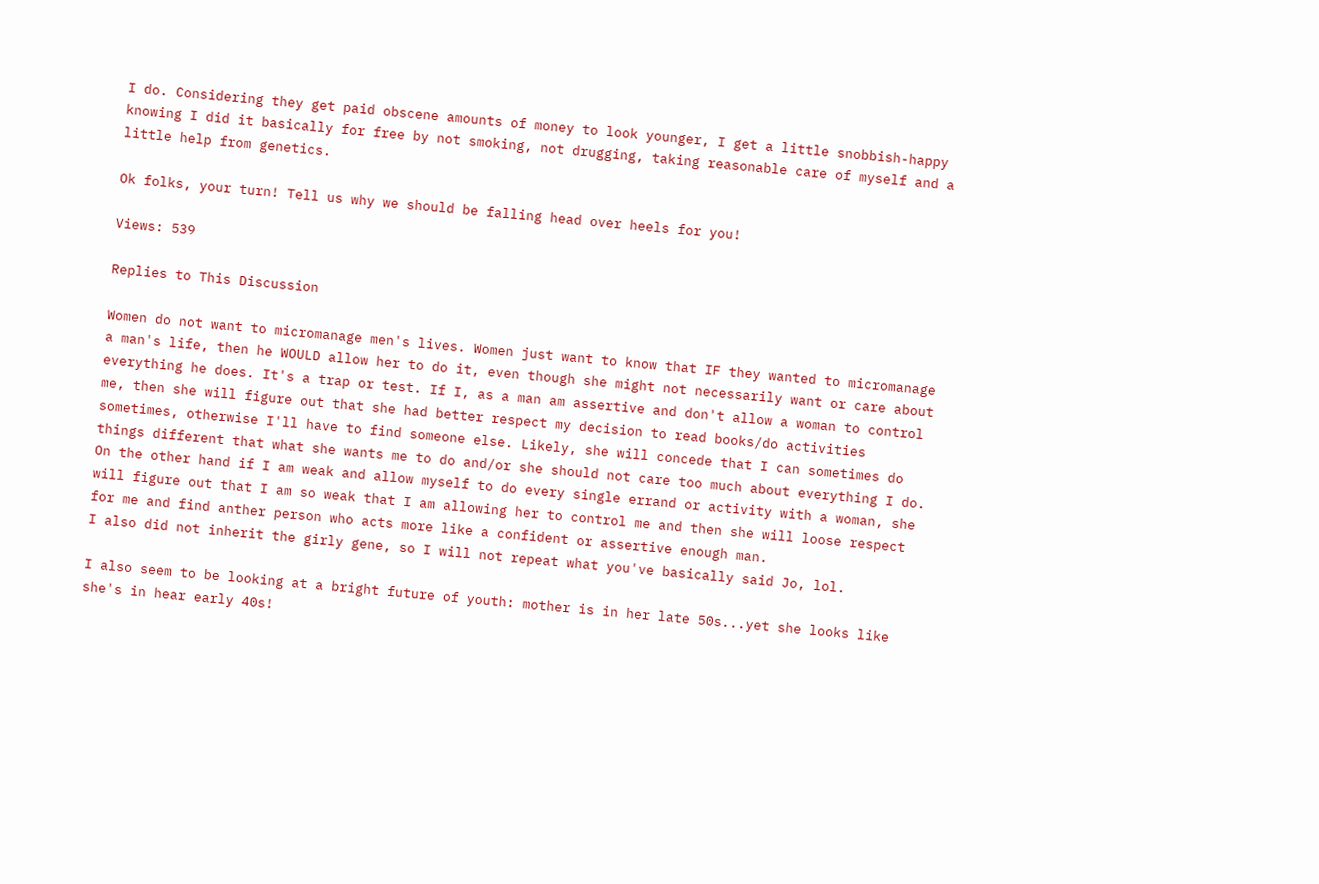I do. Considering they get paid obscene amounts of money to look younger, I get a little snobbish-happy knowing I did it basically for free by not smoking, not drugging, taking reasonable care of myself and a little help from genetics.

Ok folks, your turn! Tell us why we should be falling head over heels for you!

Views: 539

Replies to This Discussion

Women do not want to micromanage men's lives. Women just want to know that IF they wanted to micromanage a man's life, then he WOULD allow her to do it, even though she might not necessarily want or care about everything he does. It's a trap or test. If I, as a man am assertive and don't allow a woman to control me, then she will figure out that she had better respect my decision to read books/do activities sometimes, otherwise I'll have to find someone else. Likely, she will concede that I can sometimes do things different that what she wants me to do and/or she should not care too much about everything I do. On the other hand if I am weak and allow myself to do every single errand or activity with a woman, she will figure out that I am so weak that I am allowing her to control me and then she will loose respect for me and find anther person who acts more like a confident or assertive enough man.
I also did not inherit the girly gene, so I will not repeat what you've basically said Jo, lol.

I also seem to be looking at a bright future of youth: mother is in her late 50s...yet she looks like she's in hear early 40s!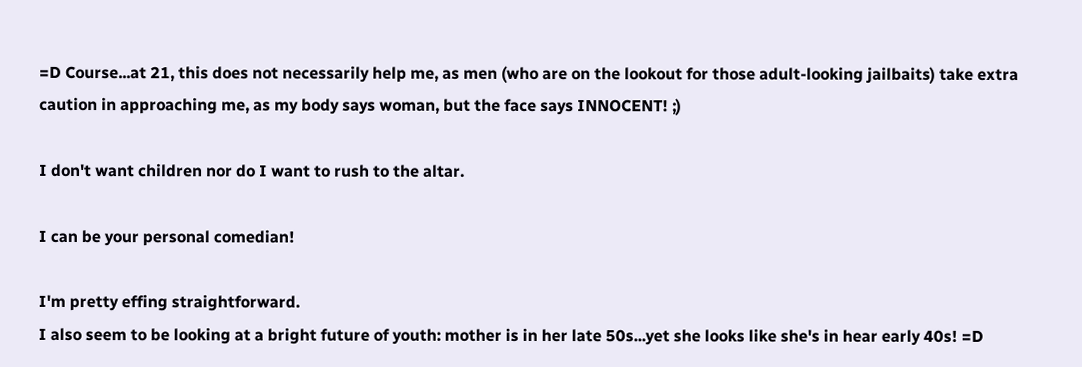=D Course...at 21, this does not necessarily help me, as men (who are on the lookout for those adult-looking jailbaits) take extra caution in approaching me, as my body says woman, but the face says INNOCENT! ;)

I don't want children nor do I want to rush to the altar.

I can be your personal comedian!

I'm pretty effing straightforward.
I also seem to be looking at a bright future of youth: mother is in her late 50s...yet she looks like she's in hear early 40s! =D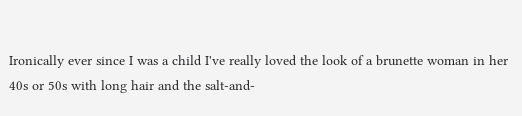Ironically ever since I was a child I've really loved the look of a brunette woman in her 40s or 50s with long hair and the salt-and-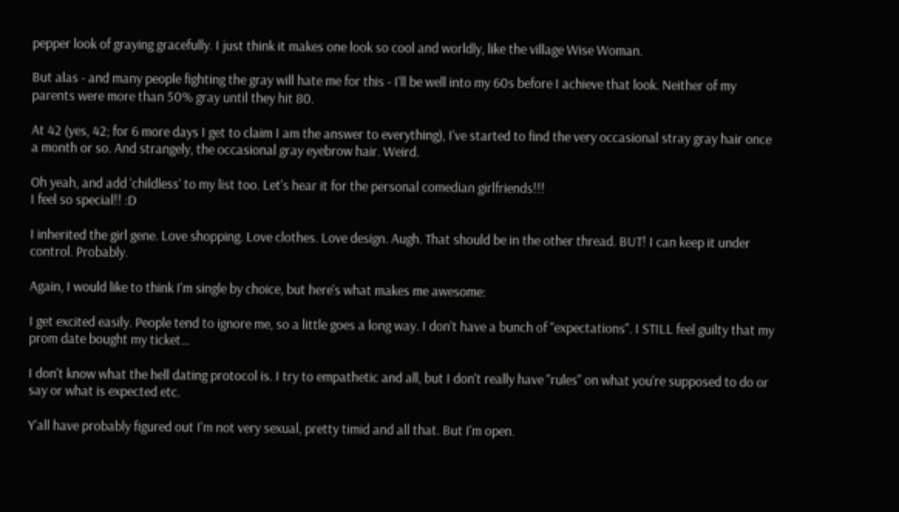pepper look of graying gracefully. I just think it makes one look so cool and worldly, like the village Wise Woman.

But alas - and many people fighting the gray will hate me for this - I'll be well into my 60s before I achieve that look. Neither of my parents were more than 50% gray until they hit 80.

At 42 (yes, 42; for 6 more days I get to claim I am the answer to everything), I've started to find the very occasional stray gray hair once a month or so. And strangely, the occasional gray eyebrow hair. Weird.

Oh yeah, and add 'childless' to my list too. Let's hear it for the personal comedian girlfriends!!!
I feel so special!! :D

I inherited the girl gene. Love shopping. Love clothes. Love design. Augh. That should be in the other thread. BUT! I can keep it under control. Probably.

Again, I would like to think I'm single by choice, but here's what makes me awesome:

I get excited easily. People tend to ignore me, so a little goes a long way. I don't have a bunch of "expectations". I STILL feel guilty that my prom date bought my ticket...

I don't know what the hell dating protocol is. I try to empathetic and all, but I don't really have "rules" on what you're supposed to do or say or what is expected etc.

Y'all have probably figured out I'm not very sexual, pretty timid and all that. But I'm open.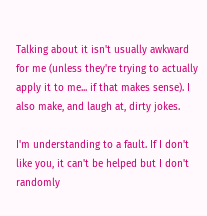Talking about it isn't usually awkward for me (unless they're trying to actually apply it to me... if that makes sense). I also make, and laugh at, dirty jokes.

I'm understanding to a fault. If I don't like you, it can't be helped but I don't randomly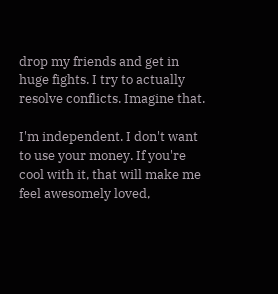drop my friends and get in huge fights. I try to actually resolve conflicts. Imagine that.

I'm independent. I don't want to use your money. If you're cool with it, that will make me feel awesomely loved,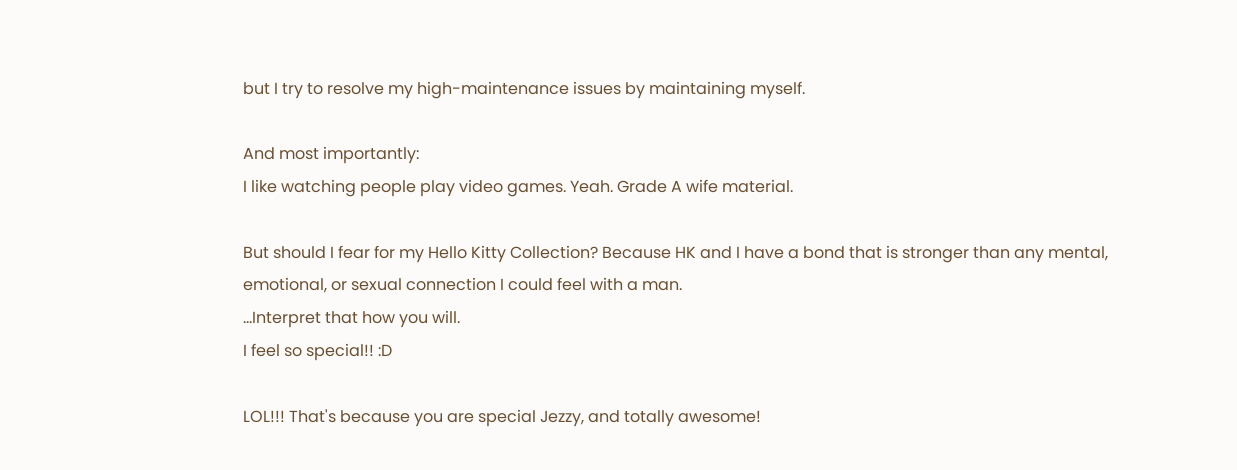but I try to resolve my high-maintenance issues by maintaining myself.

And most importantly:
I like watching people play video games. Yeah. Grade A wife material.

But should I fear for my Hello Kitty Collection? Because HK and I have a bond that is stronger than any mental, emotional, or sexual connection I could feel with a man.
...Interpret that how you will.
I feel so special!! :D

LOL!!! That's because you are special Jezzy, and totally awesome!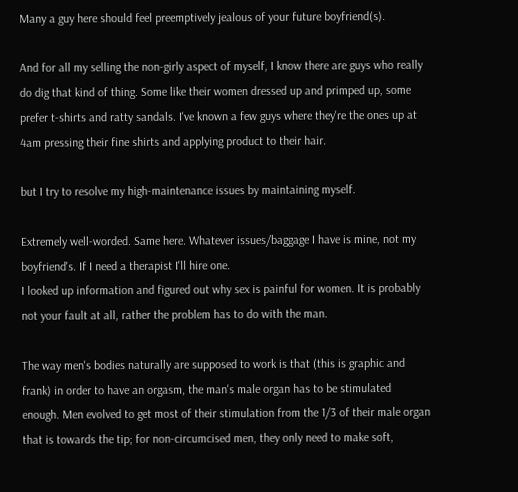Many a guy here should feel preemptively jealous of your future boyfriend(s).

And for all my selling the non-girly aspect of myself, I know there are guys who really do dig that kind of thing. Some like their women dressed up and primped up, some prefer t-shirts and ratty sandals. I've known a few guys where they're the ones up at 4am pressing their fine shirts and applying product to their hair.

but I try to resolve my high-maintenance issues by maintaining myself.

Extremely well-worded. Same here. Whatever issues/baggage I have is mine, not my boyfriend's. If I need a therapist I'll hire one.
I looked up information and figured out why sex is painful for women. It is probably not your fault at all, rather the problem has to do with the man.

The way men's bodies naturally are supposed to work is that (this is graphic and frank) in order to have an orgasm, the man's male organ has to be stimulated enough. Men evolved to get most of their stimulation from the 1/3 of their male organ that is towards the tip; for non-circumcised men, they only need to make soft,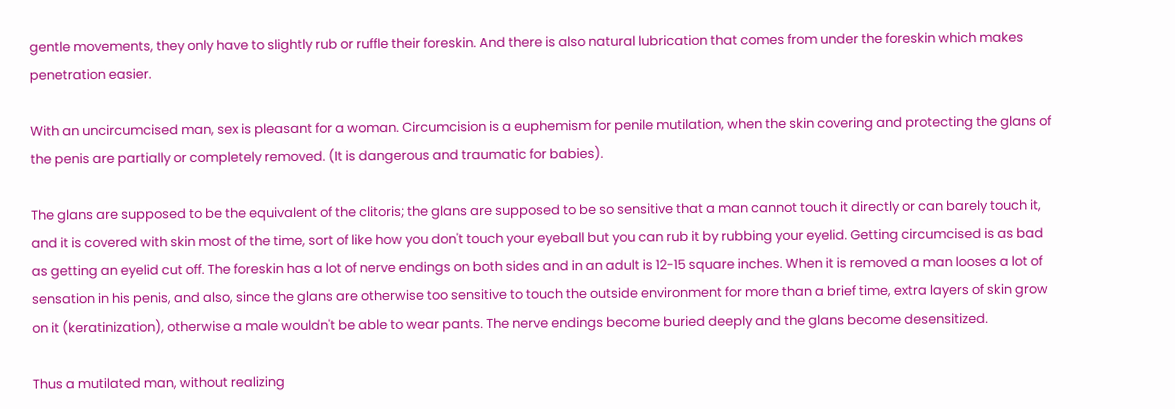gentle movements, they only have to slightly rub or ruffle their foreskin. And there is also natural lubrication that comes from under the foreskin which makes penetration easier.

With an uncircumcised man, sex is pleasant for a woman. Circumcision is a euphemism for penile mutilation, when the skin covering and protecting the glans of the penis are partially or completely removed. (It is dangerous and traumatic for babies).

The glans are supposed to be the equivalent of the clitoris; the glans are supposed to be so sensitive that a man cannot touch it directly or can barely touch it, and it is covered with skin most of the time, sort of like how you don't touch your eyeball but you can rub it by rubbing your eyelid. Getting circumcised is as bad as getting an eyelid cut off. The foreskin has a lot of nerve endings on both sides and in an adult is 12-15 square inches. When it is removed a man looses a lot of sensation in his penis, and also, since the glans are otherwise too sensitive to touch the outside environment for more than a brief time, extra layers of skin grow on it (keratinization), otherwise a male wouldn't be able to wear pants. The nerve endings become buried deeply and the glans become desensitized.

Thus a mutilated man, without realizing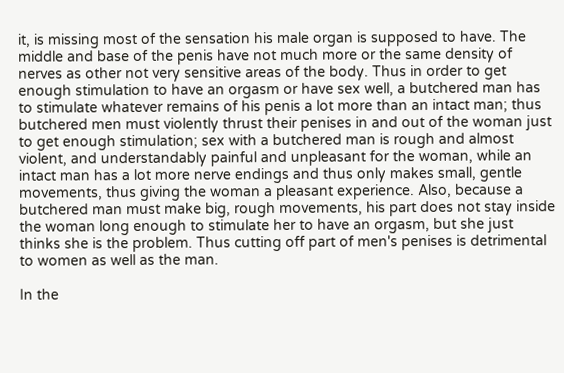it, is missing most of the sensation his male organ is supposed to have. The middle and base of the penis have not much more or the same density of nerves as other not very sensitive areas of the body. Thus in order to get enough stimulation to have an orgasm or have sex well, a butchered man has to stimulate whatever remains of his penis a lot more than an intact man; thus butchered men must violently thrust their penises in and out of the woman just to get enough stimulation; sex with a butchered man is rough and almost violent, and understandably painful and unpleasant for the woman, while an intact man has a lot more nerve endings and thus only makes small, gentle movements, thus giving the woman a pleasant experience. Also, because a butchered man must make big, rough movements, his part does not stay inside the woman long enough to stimulate her to have an orgasm, but she just thinks she is the problem. Thus cutting off part of men's penises is detrimental to women as well as the man.

In the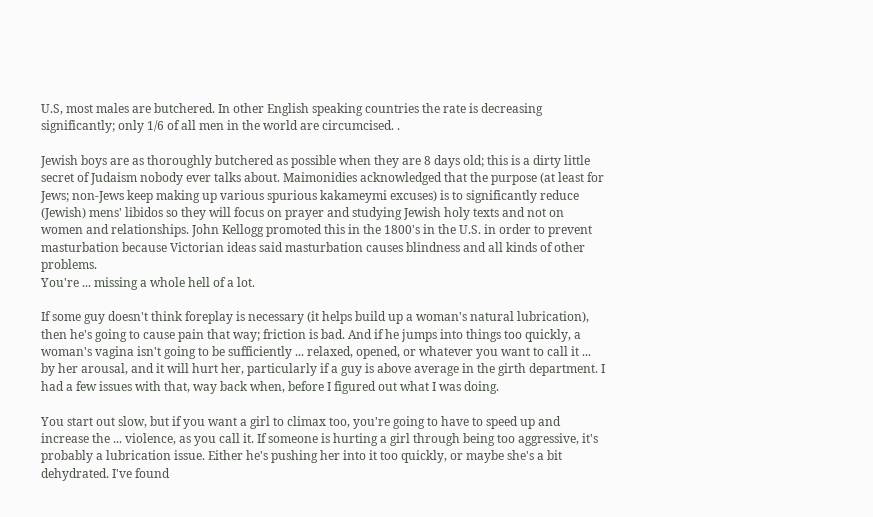U.S, most males are butchered. In other English speaking countries the rate is decreasing significantly; only 1/6 of all men in the world are circumcised. .

Jewish boys are as thoroughly butchered as possible when they are 8 days old; this is a dirty little secret of Judaism nobody ever talks about. Maimonidies acknowledged that the purpose (at least for Jews; non-Jews keep making up various spurious kakameymi excuses) is to significantly reduce (Jewish) mens' libidos so they will focus on prayer and studying Jewish holy texts and not on women and relationships. John Kellogg promoted this in the 1800's in the U.S. in order to prevent masturbation because Victorian ideas said masturbation causes blindness and all kinds of other problems.
You're ... missing a whole hell of a lot.

If some guy doesn't think foreplay is necessary (it helps build up a woman's natural lubrication), then he's going to cause pain that way; friction is bad. And if he jumps into things too quickly, a woman's vagina isn't going to be sufficiently ... relaxed, opened, or whatever you want to call it ... by her arousal, and it will hurt her, particularly if a guy is above average in the girth department. I had a few issues with that, way back when, before I figured out what I was doing.

You start out slow, but if you want a girl to climax too, you're going to have to speed up and increase the ... violence, as you call it. If someone is hurting a girl through being too aggressive, it's probably a lubrication issue. Either he's pushing her into it too quickly, or maybe she's a bit dehydrated. I've found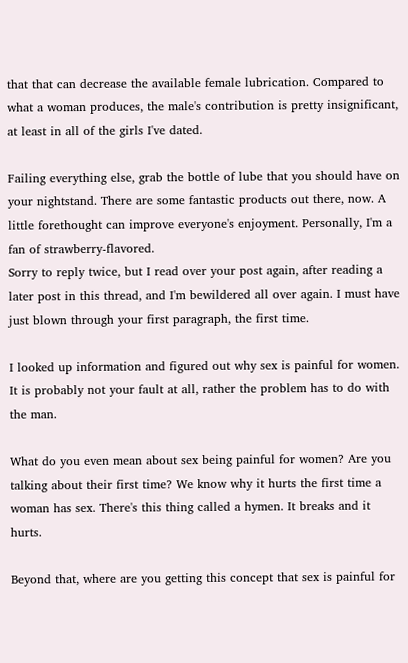that that can decrease the available female lubrication. Compared to what a woman produces, the male's contribution is pretty insignificant, at least in all of the girls I've dated.

Failing everything else, grab the bottle of lube that you should have on your nightstand. There are some fantastic products out there, now. A little forethought can improve everyone's enjoyment. Personally, I'm a fan of strawberry-flavored.
Sorry to reply twice, but I read over your post again, after reading a later post in this thread, and I'm bewildered all over again. I must have just blown through your first paragraph, the first time.

I looked up information and figured out why sex is painful for women. It is probably not your fault at all, rather the problem has to do with the man.

What do you even mean about sex being painful for women? Are you talking about their first time? We know why it hurts the first time a woman has sex. There's this thing called a hymen. It breaks and it hurts.

Beyond that, where are you getting this concept that sex is painful for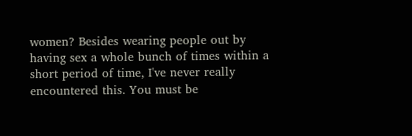women? Besides wearing people out by having sex a whole bunch of times within a short period of time, I've never really encountered this. You must be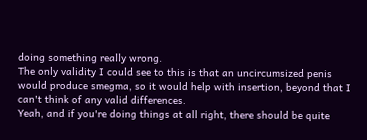doing something really wrong.
The only validity I could see to this is that an uncircumsized penis would produce smegma, so it would help with insertion, beyond that I can't think of any valid differences.
Yeah, and if you're doing things at all right, there should be quite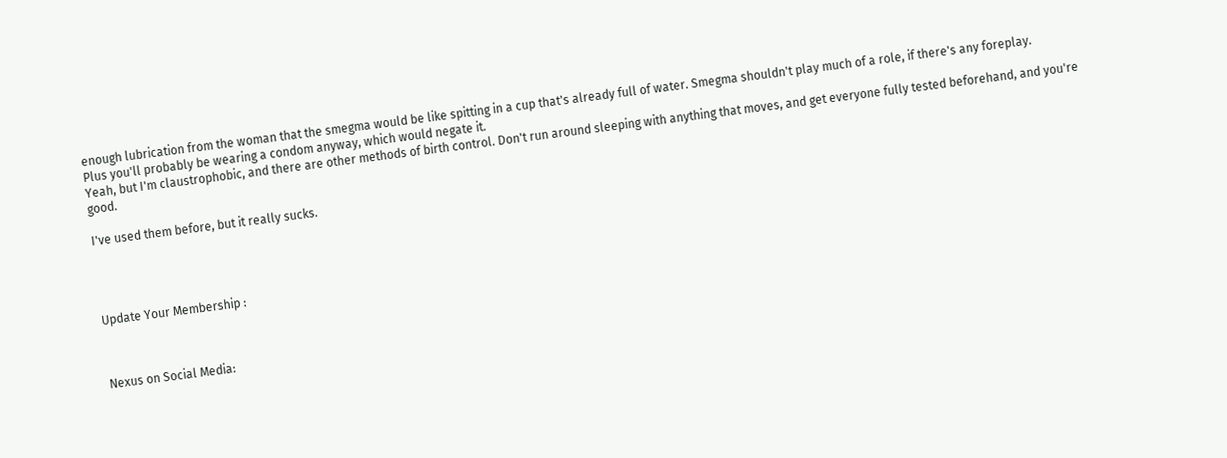enough lubrication from the woman that the smegma would be like spitting in a cup that's already full of water. Smegma shouldn't play much of a role, if there's any foreplay.
Plus you'll probably be wearing a condom anyway, which would negate it.
Yeah, but I'm claustrophobic, and there are other methods of birth control. Don't run around sleeping with anything that moves, and get everyone fully tested beforehand, and you're good.

I've used them before, but it really sucks.




Update Your Membership :



Nexus on Social Media: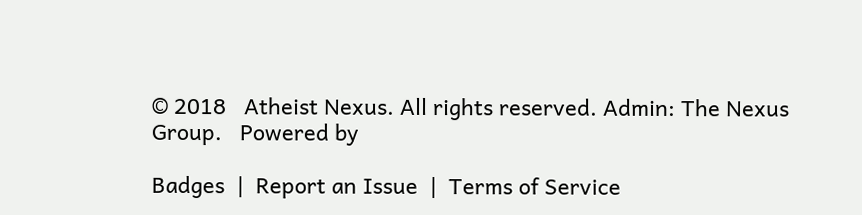© 2018   Atheist Nexus. All rights reserved. Admin: The Nexus Group.   Powered by

Badges  |  Report an Issue  |  Terms of Service